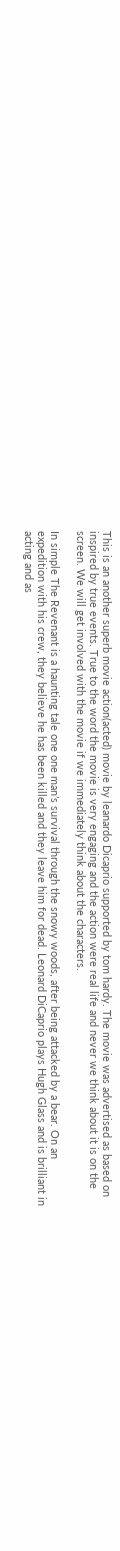This is an another superb movie action(acted) movie by leanardo Dicaprio supported by tom hardy. The movie was advertised as based on inspired by true events. True to the word the movie is very engaging and the action were real life and never we think about it is on the screen. We will get involved with the movie if we immediately think about the characters.

In simple The Revenant is a haunting tale one one man’s survival through the snowy woods, after being attacked by a bear. On an expedition with his crew, they believe he has been killed and they leave him for dead. Leonard DiCaprio plays Hugh Glass and is brilliant in acting and as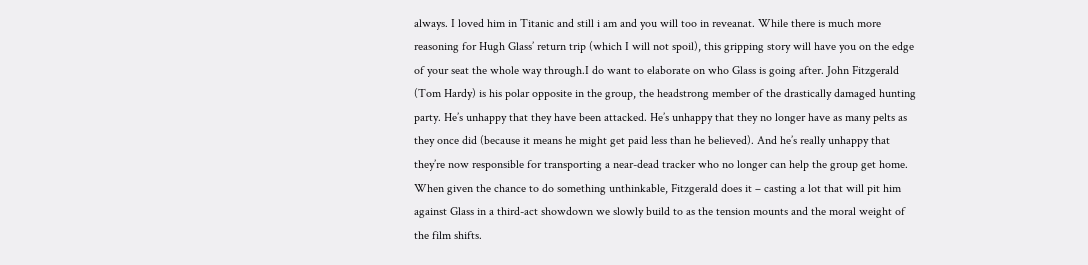always. I loved him in Titanic and still i am and you will too in reveanat. While there is much more reasoning for Hugh Glass’ return trip (which I will not spoil), this gripping story will have you on the edge of your seat the whole way through.I do want to elaborate on who Glass is going after. John Fitzgerald (Tom Hardy) is his polar opposite in the group, the headstrong member of the drastically damaged hunting party. He’s unhappy that they have been attacked. He’s unhappy that they no longer have as many pelts as they once did (because it means he might get paid less than he believed). And he’s really unhappy that they’re now responsible for transporting a near-dead tracker who no longer can help the group get home. When given the chance to do something unthinkable, Fitzgerald does it – casting a lot that will pit him against Glass in a third-act showdown we slowly build to as the tension mounts and the moral weight of the film shifts.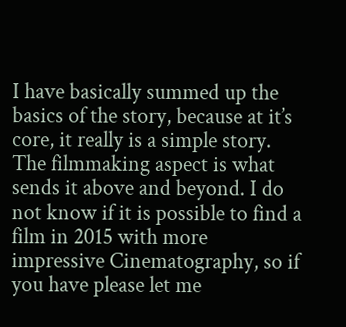I have basically summed up the basics of the story, because at it’s core, it really is a simple story. The filmmaking aspect is what sends it above and beyond. I do not know if it is possible to find a film in 2015 with more impressive Cinematography, so if you have please let me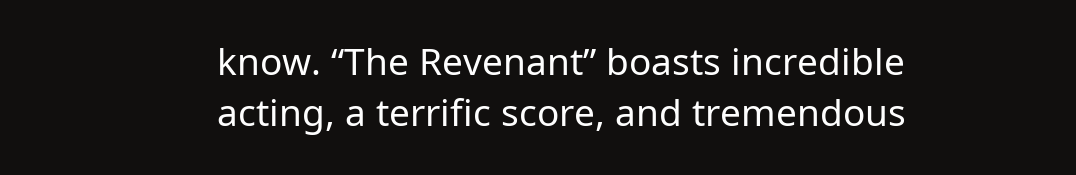know. “The Revenant” boasts incredible acting, a terrific score, and tremendous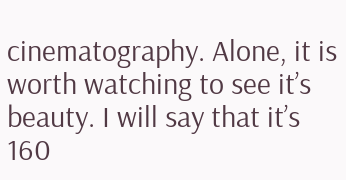cinematography. Alone, it is worth watching to see it’s beauty. I will say that it’s 160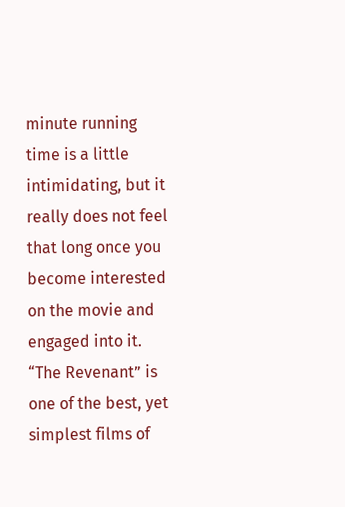minute running time is a little intimidating, but it really does not feel that long once you become interested on the movie and engaged into it. “The Revenant” is one of the best, yet simplest films of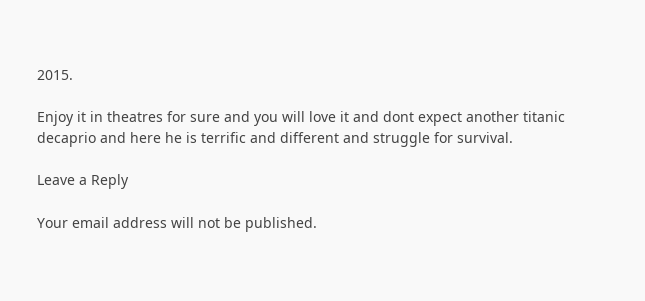2015.

Enjoy it in theatres for sure and you will love it and dont expect another titanic decaprio and here he is terrific and different and struggle for survival.

Leave a Reply

Your email address will not be published.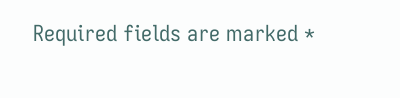Required fields are marked *